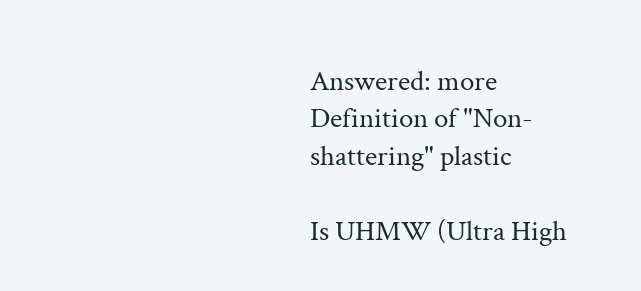Answered: more Definition of "Non-shattering" plastic

Is UHMW (Ultra High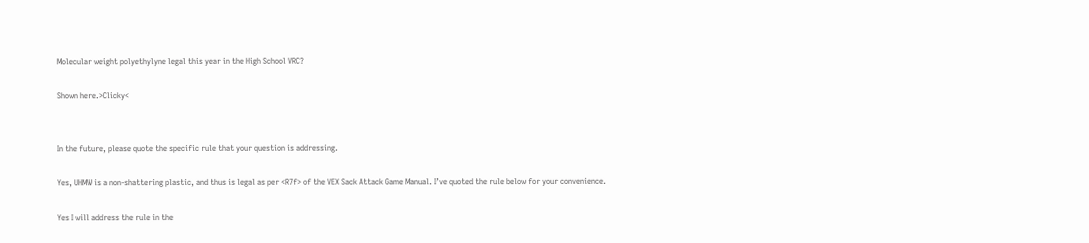Molecular weight polyethylyne legal this year in the High School VRC?

Shown here.>Clicky<


In the future, please quote the specific rule that your question is addressing.

Yes, UHMW is a non-shattering plastic, and thus is legal as per <R7f> of the VEX Sack Attack Game Manual. I’ve quoted the rule below for your convenience.

Yes I will address the rule in the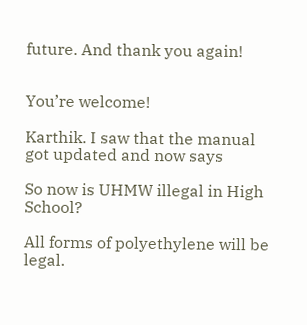future. And thank you again!


You’re welcome!

Karthik. I saw that the manual got updated and now says

So now is UHMW illegal in High School?

All forms of polyethylene will be legal.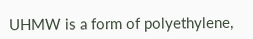UHMW is a form of polyethylene,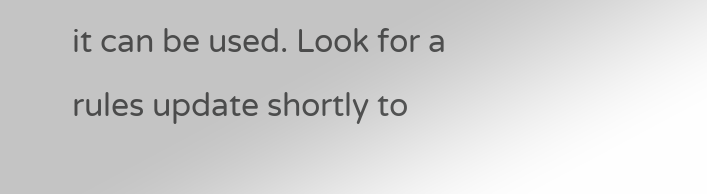it can be used. Look for a rules update shortly to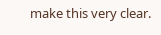make this very clear.